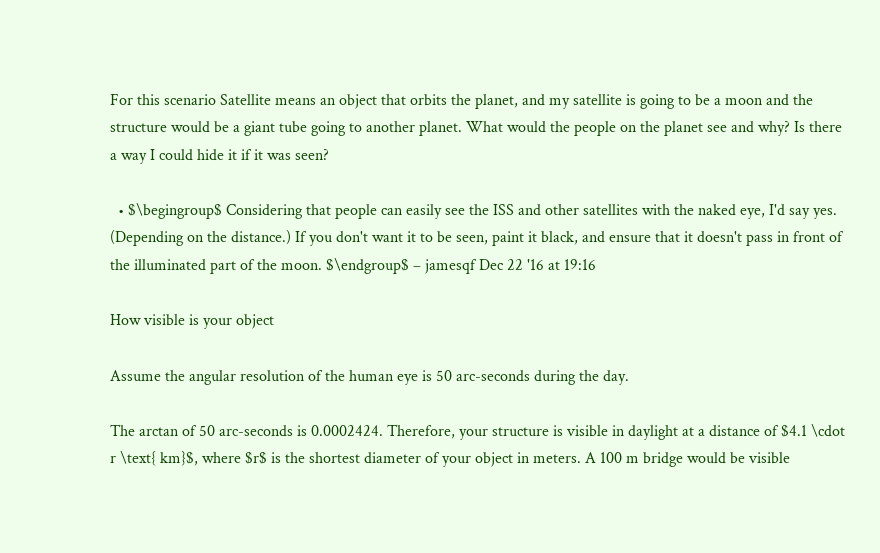For this scenario Satellite means an object that orbits the planet, and my satellite is going to be a moon and the structure would be a giant tube going to another planet. What would the people on the planet see and why? Is there a way I could hide it if it was seen?

  • $\begingroup$ Considering that people can easily see the ISS and other satellites with the naked eye, I'd say yes. (Depending on the distance.) If you don't want it to be seen, paint it black, and ensure that it doesn't pass in front of the illuminated part of the moon. $\endgroup$ – jamesqf Dec 22 '16 at 19:16

How visible is your object

Assume the angular resolution of the human eye is 50 arc-seconds during the day.

The arctan of 50 arc-seconds is 0.0002424. Therefore, your structure is visible in daylight at a distance of $4.1 \cdot r \text{ km}$, where $r$ is the shortest diameter of your object in meters. A 100 m bridge would be visible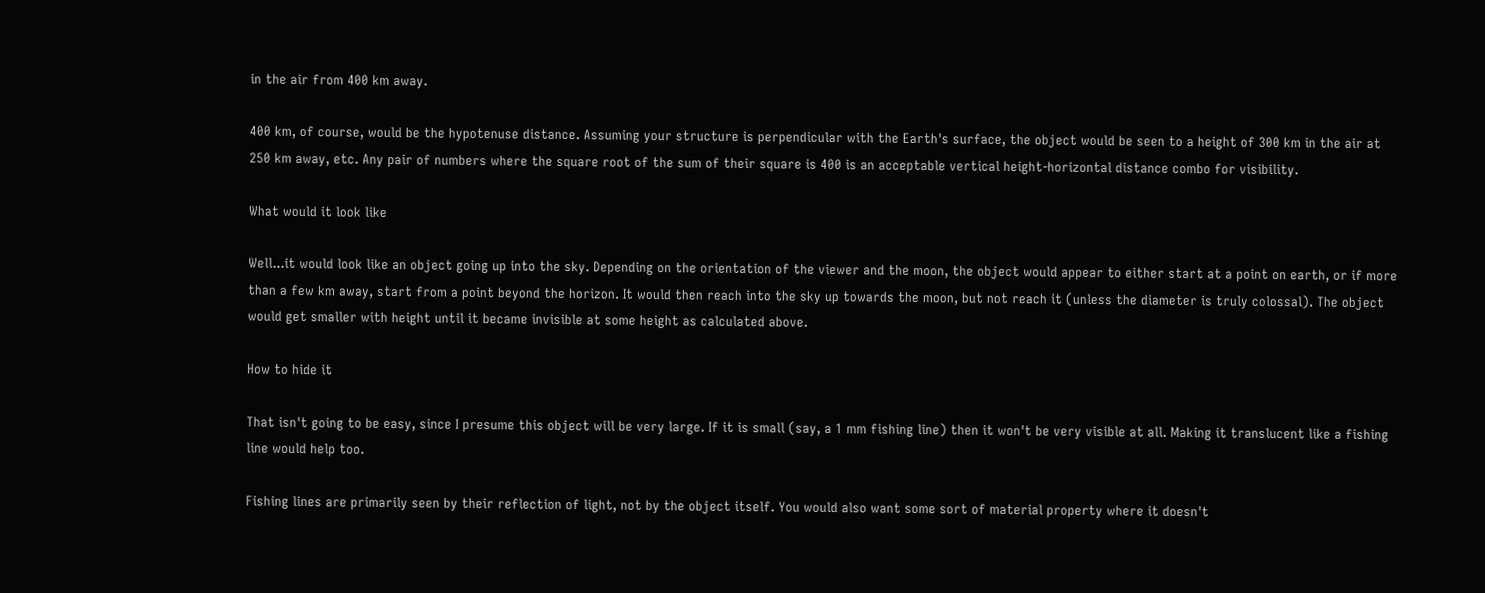in the air from 400 km away.

400 km, of course, would be the hypotenuse distance. Assuming your structure is perpendicular with the Earth's surface, the object would be seen to a height of 300 km in the air at 250 km away, etc. Any pair of numbers where the square root of the sum of their square is 400 is an acceptable vertical height-horizontal distance combo for visibility.

What would it look like

Well...it would look like an object going up into the sky. Depending on the orientation of the viewer and the moon, the object would appear to either start at a point on earth, or if more than a few km away, start from a point beyond the horizon. It would then reach into the sky up towards the moon, but not reach it (unless the diameter is truly colossal). The object would get smaller with height until it became invisible at some height as calculated above.

How to hide it

That isn't going to be easy, since I presume this object will be very large. If it is small (say, a 1 mm fishing line) then it won't be very visible at all. Making it translucent like a fishing line would help too.

Fishing lines are primarily seen by their reflection of light, not by the object itself. You would also want some sort of material property where it doesn't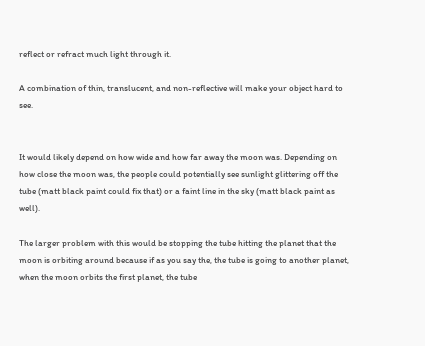reflect or refract much light through it.

A combination of thin, translucent, and non-reflective will make your object hard to see.


It would likely depend on how wide and how far away the moon was. Depending on how close the moon was, the people could potentially see sunlight glittering off the tube (matt black paint could fix that) or a faint line in the sky (matt black paint as well).

The larger problem with this would be stopping the tube hitting the planet that the moon is orbiting around because if as you say the, the tube is going to another planet, when the moon orbits the first planet, the tube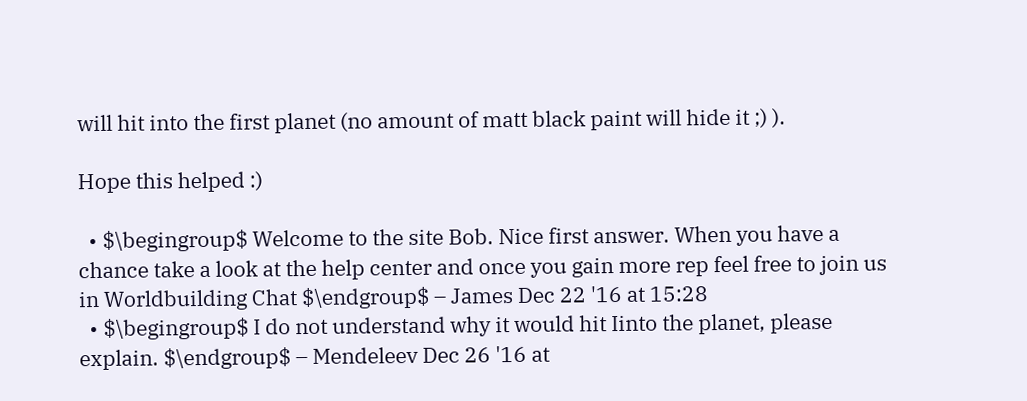will hit into the first planet (no amount of matt black paint will hide it ;) ).

Hope this helped :)

  • $\begingroup$ Welcome to the site Bob. Nice first answer. When you have a chance take a look at the help center and once you gain more rep feel free to join us in Worldbuilding Chat $\endgroup$ – James Dec 22 '16 at 15:28
  • $\begingroup$ I do not understand why it would hit Iinto the planet, please explain. $\endgroup$ – Mendeleev Dec 26 '16 at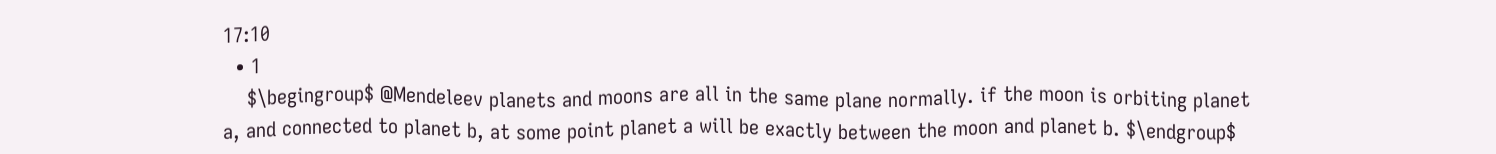17:10
  • 1
    $\begingroup$ @Mendeleev planets and moons are all in the same plane normally. if the moon is orbiting planet a, and connected to planet b, at some point planet a will be exactly between the moon and planet b. $\endgroup$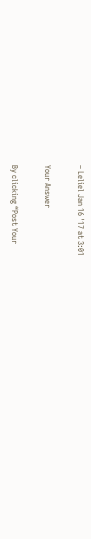– Leliel Jan 16 '17 at 3:01

Your Answer

By clicking “Post Your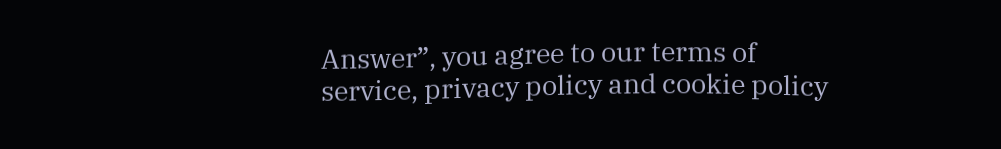Answer”, you agree to our terms of service, privacy policy and cookie policy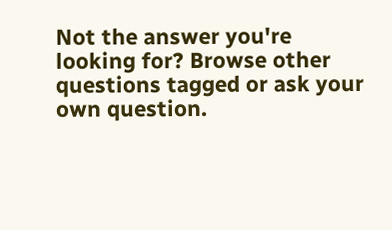Not the answer you're looking for? Browse other questions tagged or ask your own question.